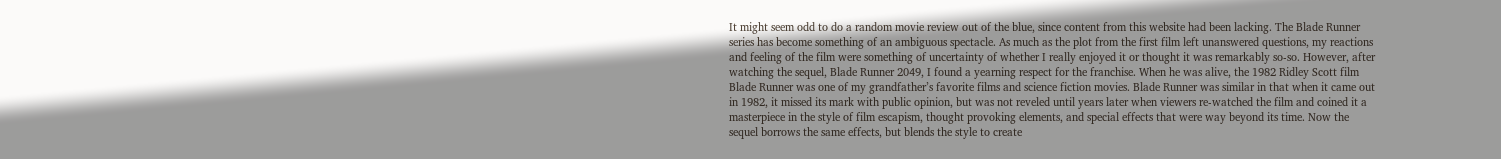It might seem odd to do a random movie review out of the blue, since content from this website had been lacking. The Blade Runner series has become something of an ambiguous spectacle. As much as the plot from the first film left unanswered questions, my reactions and feeling of the film were something of uncertainty of whether I really enjoyed it or thought it was remarkably so-so. However, after watching the sequel, Blade Runner 2049, I found a yearning respect for the franchise. When he was alive, the 1982 Ridley Scott film Blade Runner was one of my grandfather’s favorite films and science fiction movies. Blade Runner was similar in that when it came out in 1982, it missed its mark with public opinion, but was not reveled until years later when viewers re-watched the film and coined it a masterpiece in the style of film escapism, thought provoking elements, and special effects that were way beyond its time. Now the sequel borrows the same effects, but blends the style to create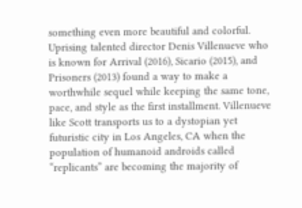something even more beautiful and colorful. Uprising talented director Denis Villenueve who is known for Arrival (2016), Sicario (2015), and Prisoners (2013) found a way to make a worthwhile sequel while keeping the same tone, pace, and style as the first installment. Villenueve like Scott transports us to a dystopian yet futuristic city in Los Angeles, CA when the population of humanoid androids called “replicants” are becoming the majority of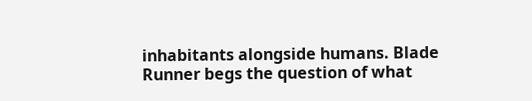inhabitants alongside humans. Blade Runner begs the question of what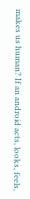makes us human? If an android acts, looks, feels,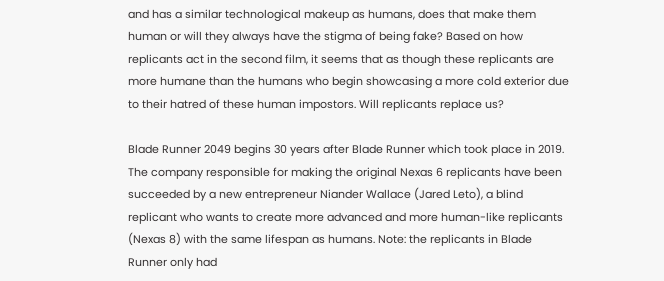and has a similar technological makeup as humans, does that make them human or will they always have the stigma of being fake? Based on how replicants act in the second film, it seems that as though these replicants are more humane than the humans who begin showcasing a more cold exterior due to their hatred of these human impostors. Will replicants replace us?

Blade Runner 2049 begins 30 years after Blade Runner which took place in 2019. The company responsible for making the original Nexas 6 replicants have been succeeded by a new entrepreneur Niander Wallace (Jared Leto), a blind replicant who wants to create more advanced and more human-like replicants (Nexas 8) with the same lifespan as humans. Note: the replicants in Blade Runner only had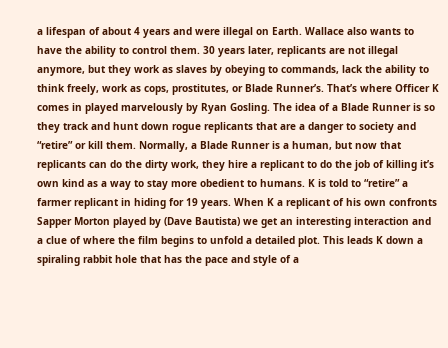a lifespan of about 4 years and were illegal on Earth. Wallace also wants to have the ability to control them. 30 years later, replicants are not illegal anymore, but they work as slaves by obeying to commands, lack the ability to think freely, work as cops, prostitutes, or Blade Runner’s. That’s where Officer K comes in played marvelously by Ryan Gosling. The idea of a Blade Runner is so they track and hunt down rogue replicants that are a danger to society and “retire” or kill them. Normally, a Blade Runner is a human, but now that replicants can do the dirty work, they hire a replicant to do the job of killing it’s own kind as a way to stay more obedient to humans. K is told to “retire” a farmer replicant in hiding for 19 years. When K a replicant of his own confronts Sapper Morton played by (Dave Bautista) we get an interesting interaction and a clue of where the film begins to unfold a detailed plot. This leads K down a spiraling rabbit hole that has the pace and style of a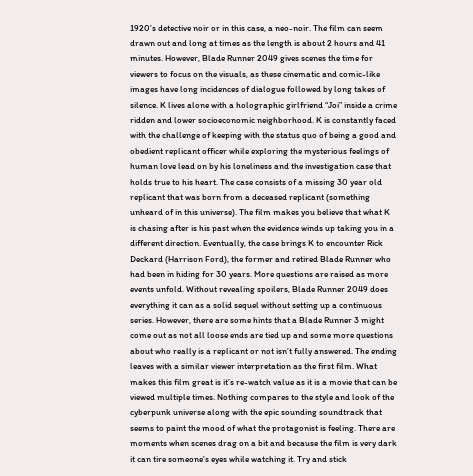1920’s detective noir or in this case, a neo-noir. The film can seem drawn out and long at times as the length is about 2 hours and 41 minutes. However, Blade Runner 2049 gives scenes the time for viewers to focus on the visuals, as these cinematic and comic-like images have long incidences of dialogue followed by long takes of silence. K lives alone with a holographic girlfriend “Joi” inside a crime ridden and lower socioeconomic neighborhood. K is constantly faced with the challenge of keeping with the status quo of being a good and obedient replicant officer while exploring the mysterious feelings of human love lead on by his loneliness and the investigation case that holds true to his heart. The case consists of a missing 30 year old replicant that was born from a deceased replicant (something unheard of in this universe). The film makes you believe that what K is chasing after is his past when the evidence winds up taking you in a different direction. Eventually, the case brings K to encounter Rick Deckard (Harrison Ford), the former and retired Blade Runner who had been in hiding for 30 years. More questions are raised as more events unfold. Without revealing spoilers, Blade Runner 2049 does everything it can as a solid sequel without setting up a continuous series. However, there are some hints that a Blade Runner 3 might come out as not all loose ends are tied up and some more questions about who really is a replicant or not isn’t fully answered. The ending leaves with a similar viewer interpretation as the first film. What makes this film great is it’s re-watch value as it is a movie that can be viewed multiple times. Nothing compares to the style and look of the cyberpunk universe along with the epic sounding soundtrack that seems to paint the mood of what the protagonist is feeling. There are moments when scenes drag on a bit and because the film is very dark it can tire someone’s eyes while watching it. Try and stick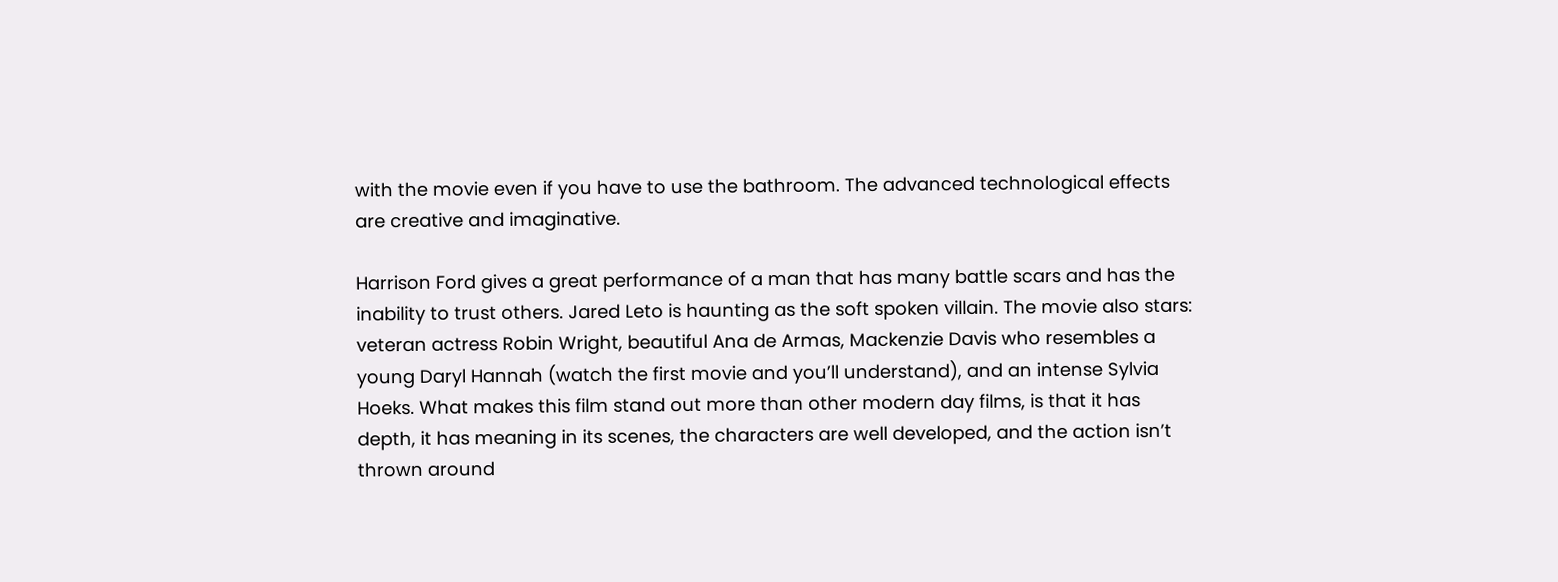with the movie even if you have to use the bathroom. The advanced technological effects are creative and imaginative.

Harrison Ford gives a great performance of a man that has many battle scars and has the inability to trust others. Jared Leto is haunting as the soft spoken villain. The movie also stars: veteran actress Robin Wright, beautiful Ana de Armas, Mackenzie Davis who resembles a young Daryl Hannah (watch the first movie and you’ll understand), and an intense Sylvia Hoeks. What makes this film stand out more than other modern day films, is that it has depth, it has meaning in its scenes, the characters are well developed, and the action isn’t thrown around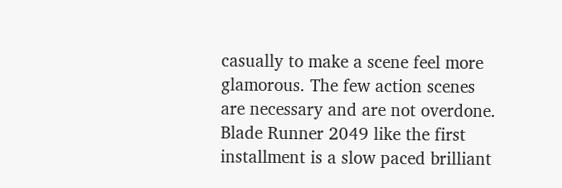casually to make a scene feel more glamorous. The few action scenes are necessary and are not overdone. Blade Runner 2049 like the first installment is a slow paced brilliant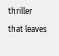thriller that leaves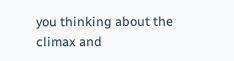you thinking about the climax and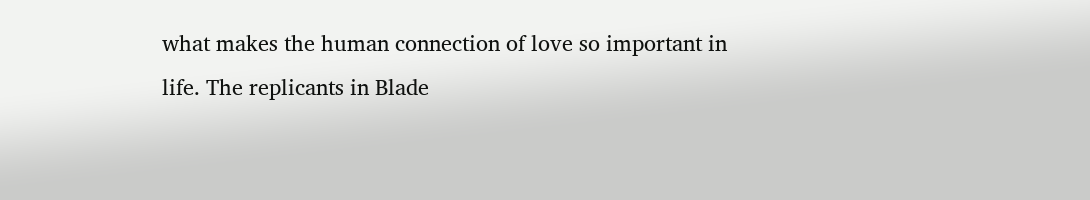what makes the human connection of love so important in life. The replicants in Blade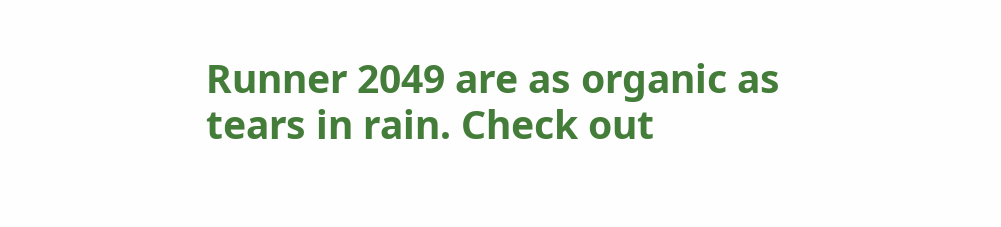Runner 2049 are as organic as tears in rain. Check out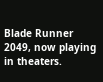Blade Runner 2049, now playing in theaters.